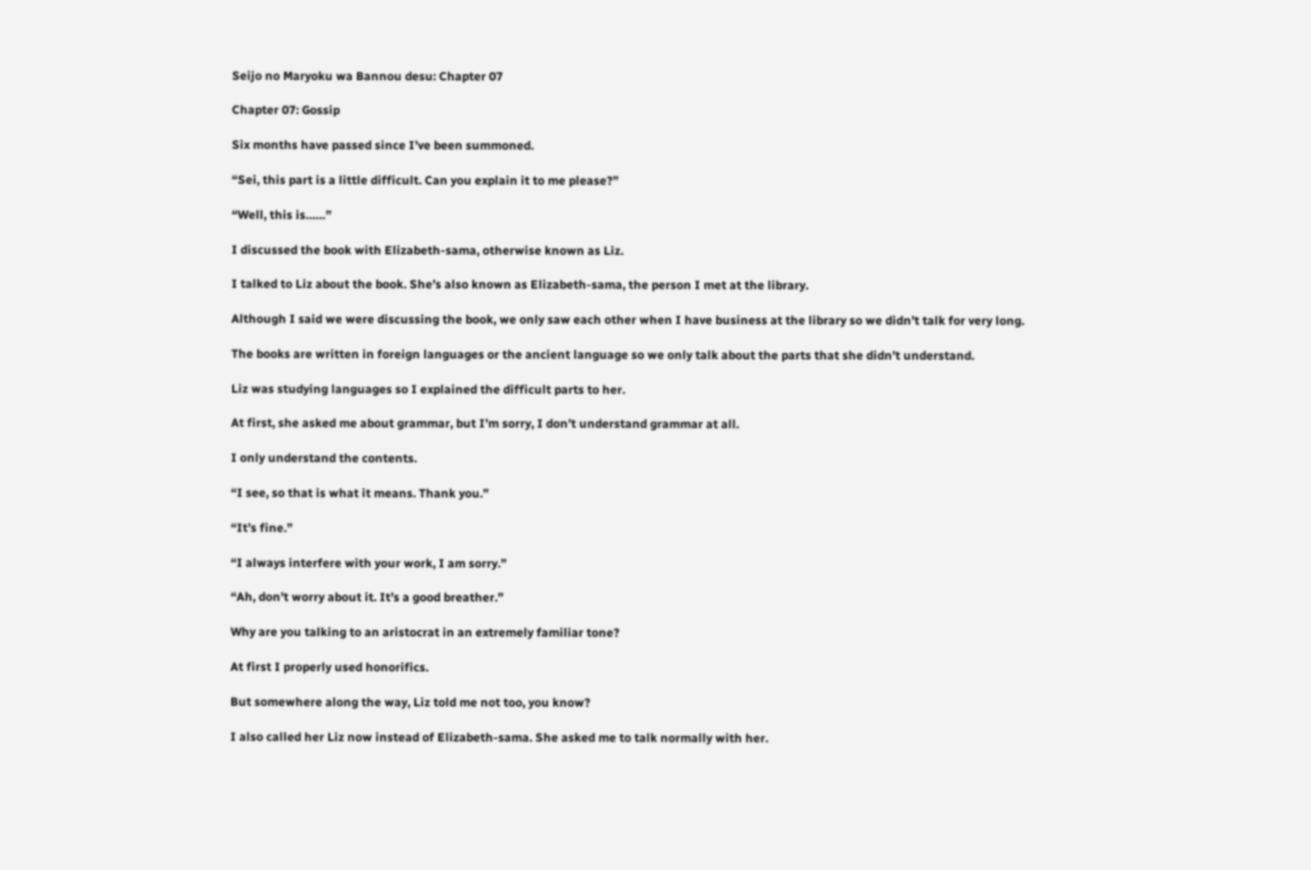Seijo no Maryoku wa Bannou desu: Chapter 07

Chapter 07: Gossip

Six months have passed since I’ve been summoned.

“Sei, this part is a little difficult. Can you explain it to me please?”

“Well, this is……”

I discussed the book with Elizabeth-sama, otherwise known as Liz.

I talked to Liz about the book. She’s also known as Elizabeth-sama, the person I met at the library.

Although I said we were discussing the book, we only saw each other when I have business at the library so we didn’t talk for very long.

The books are written in foreign languages or the ancient language so we only talk about the parts that she didn’t understand.

Liz was studying languages so I explained the difficult parts to her.

At first, she asked me about grammar, but I’m sorry, I don’t understand grammar at all.

I only understand the contents.

“I see, so that is what it means. Thank you.”

“It’s fine.”

“I always interfere with your work, I am sorry.”

“Ah, don’t worry about it. It’s a good breather.”

Why are you talking to an aristocrat in an extremely familiar tone?

At first I properly used honorifics.

But somewhere along the way, Liz told me not too, you know?

I also called her Liz now instead of Elizabeth-sama. She asked me to talk normally with her.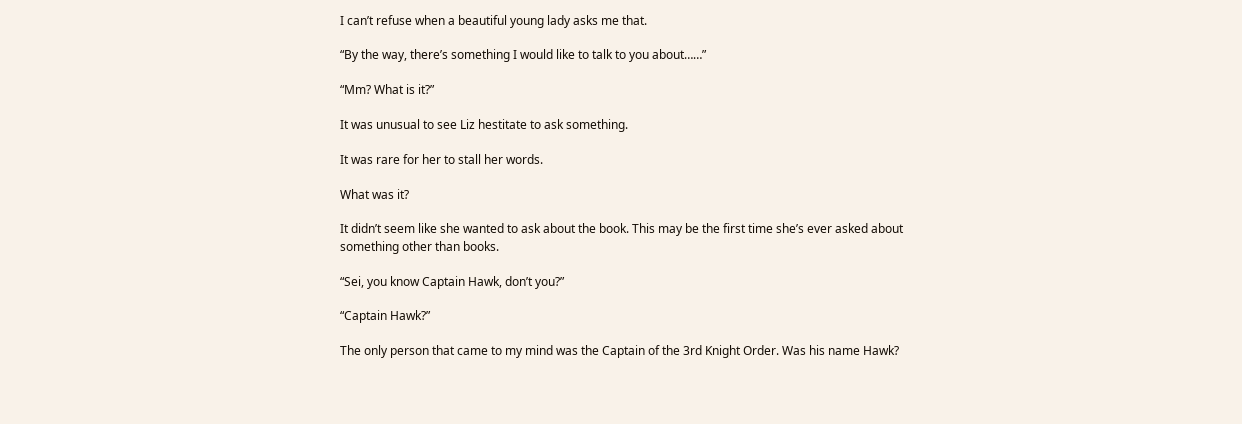I can’t refuse when a beautiful young lady asks me that.

“By the way, there’s something I would like to talk to you about……”

“Mm? What is it?”

It was unusual to see Liz hestitate to ask something.

It was rare for her to stall her words.

What was it?

It didn’t seem like she wanted to ask about the book. This may be the first time she’s ever asked about something other than books.

“Sei, you know Captain Hawk, don’t you?”

“Captain Hawk?”

The only person that came to my mind was the Captain of the 3rd Knight Order. Was his name Hawk?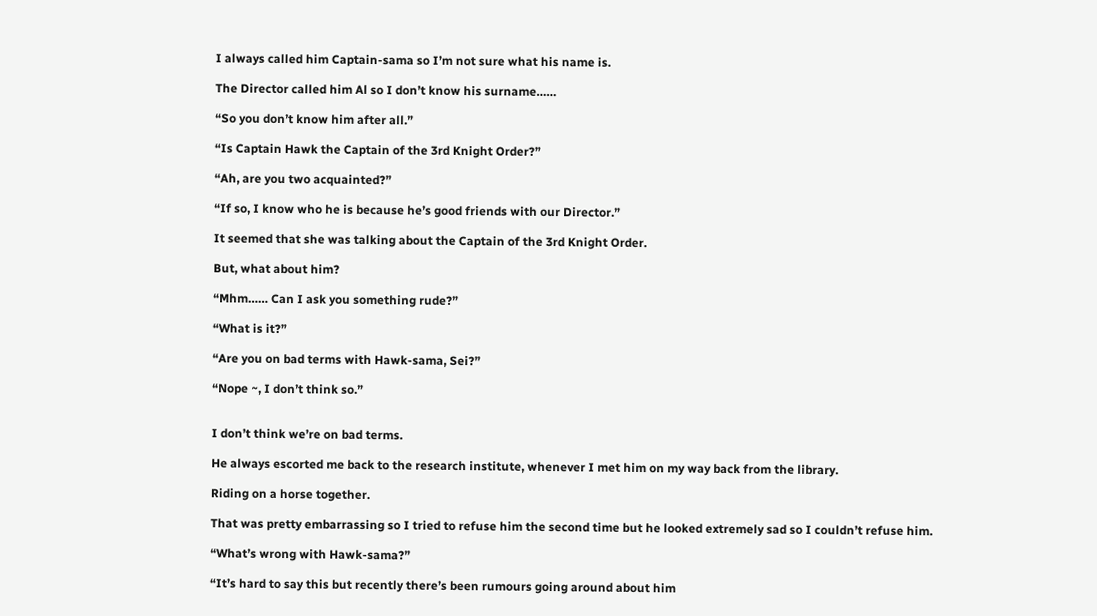I always called him Captain-sama so I’m not sure what his name is.

The Director called him Al so I don’t know his surname……

“So you don’t know him after all.”

“Is Captain Hawk the Captain of the 3rd Knight Order?”

“Ah, are you two acquainted?”

“If so, I know who he is because he’s good friends with our Director.”

It seemed that she was talking about the Captain of the 3rd Knight Order.

But, what about him?

“Mhm…… Can I ask you something rude?”

“What is it?”

“Are you on bad terms with Hawk-sama, Sei?”

“Nope ~, I don’t think so.”


I don’t think we’re on bad terms.

He always escorted me back to the research institute, whenever I met him on my way back from the library.

Riding on a horse together.

That was pretty embarrassing so I tried to refuse him the second time but he looked extremely sad so I couldn’t refuse him.

“What’s wrong with Hawk-sama?”

“It’s hard to say this but recently there’s been rumours going around about him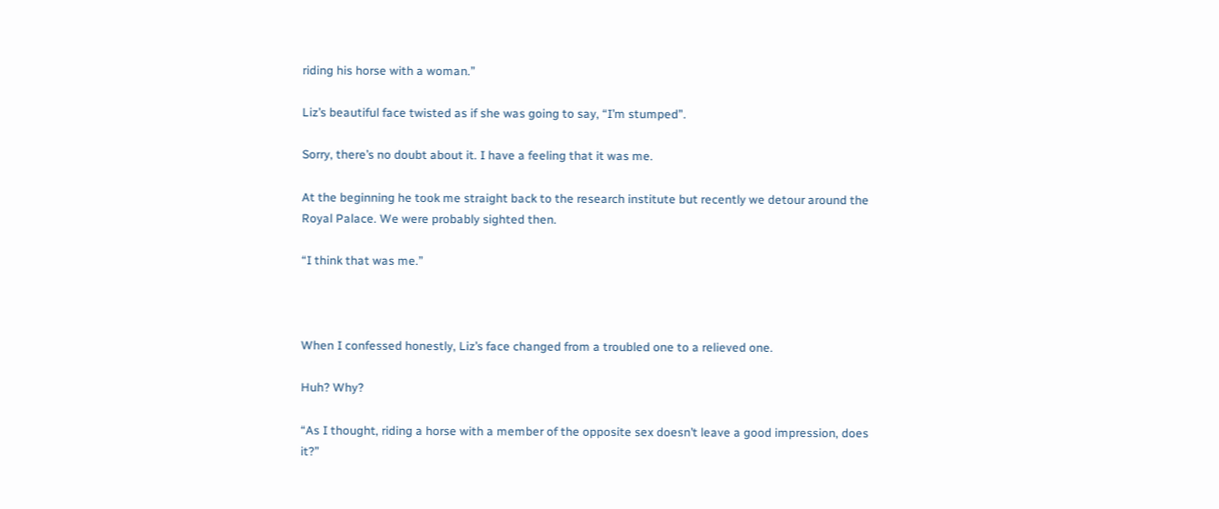riding his horse with a woman.”

Liz’s beautiful face twisted as if she was going to say, “I’m stumped”.

Sorry, there’s no doubt about it. I have a feeling that it was me.

At the beginning he took me straight back to the research institute but recently we detour around the Royal Palace. We were probably sighted then.

“I think that was me.”



When I confessed honestly, Liz’s face changed from a troubled one to a relieved one.

Huh? Why?

“As I thought, riding a horse with a member of the opposite sex doesn’t leave a good impression, does it?”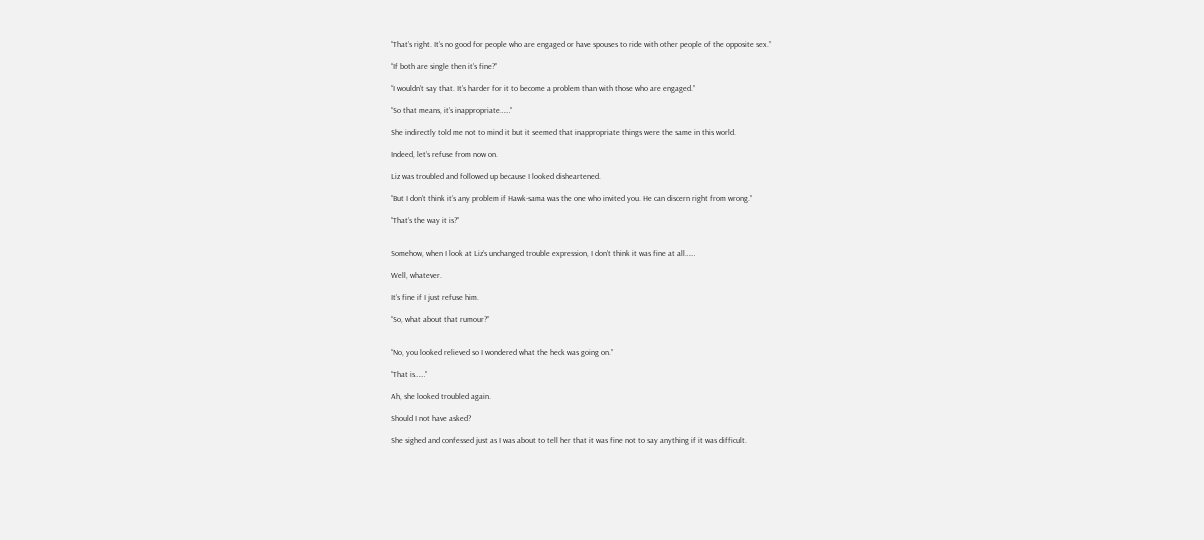“That’s right. It’s no good for people who are engaged or have spouses to ride with other people of the opposite sex.”

“If both are single then it’s fine?”

“I wouldn’t say that. It’s harder for it to become a problem than with those who are engaged.”

“So that means, it’s inappropriate……”

She indirectly told me not to mind it but it seemed that inappropriate things were the same in this world.

Indeed, let’s refuse from now on.

Liz was troubled and followed up because I looked disheartened.

“But I don’t think it’s any problem if Hawk-sama was the one who invited you. He can discern right from wrong.”

“That’s the way it is?”


Somehow, when I look at Liz’s unchanged trouble expression, I don’t think it was fine at all……

Well, whatever.

It’s fine if I just refuse him.

“So, what about that rumour?”


“No, you looked relieved so I wondered what the heck was going on.”

“That is……”

Ah, she looked troubled again.

Should I not have asked?

She sighed and confessed just as I was about to tell her that it was fine not to say anything if it was difficult.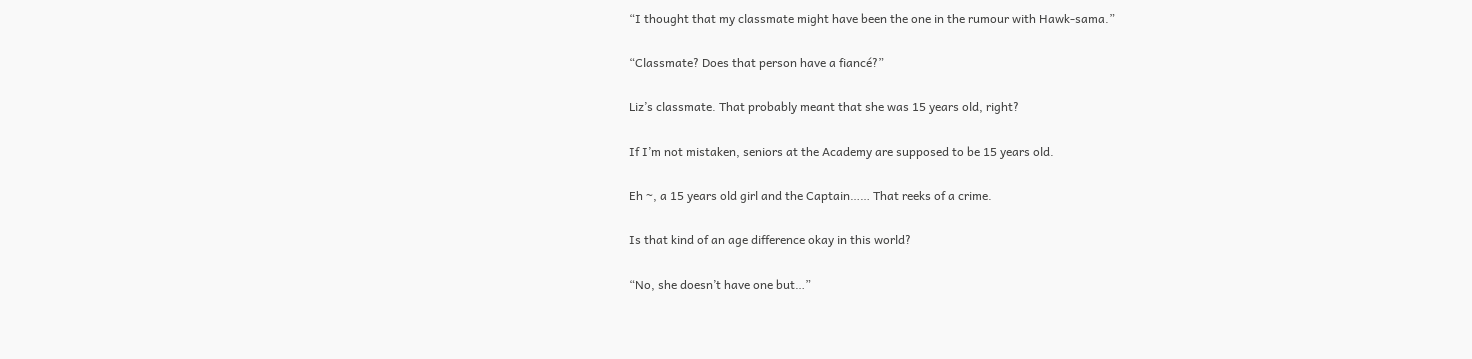“I thought that my classmate might have been the one in the rumour with Hawk-sama.”

“Classmate? Does that person have a fiancé?”

Liz’s classmate. That probably meant that she was 15 years old, right?

If I’m not mistaken, seniors at the Academy are supposed to be 15 years old.

Eh ~, a 15 years old girl and the Captain…… That reeks of a crime.

Is that kind of an age difference okay in this world?

“No, she doesn’t have one but…”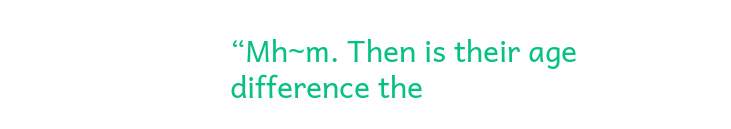“Mh~m. Then is their age difference the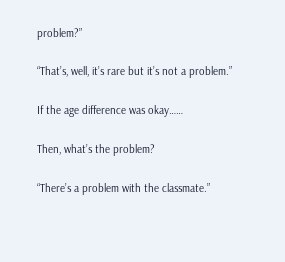problem?”

“That’s, well, it’s rare but it’s not a problem.”

If the age difference was okay……

Then, what’s the problem?

“There’s a problem with the classmate.”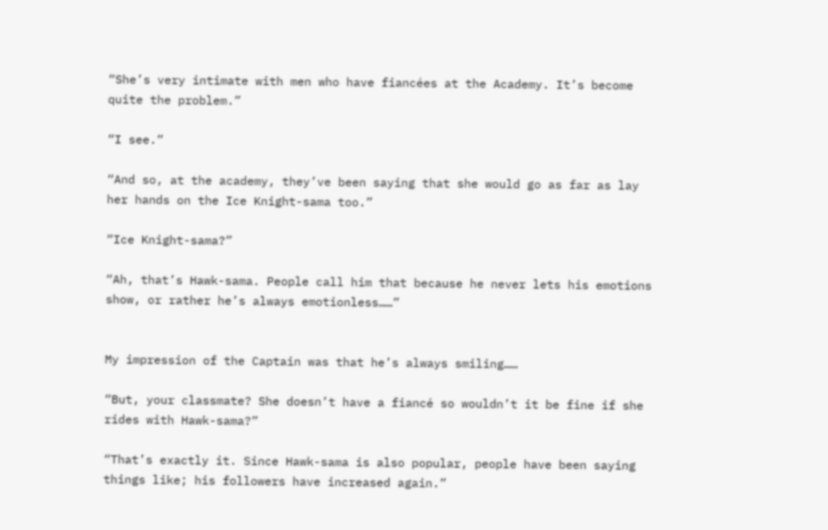“She’s very intimate with men who have fiancées at the Academy. It’s become quite the problem.”

“I see.”

“And so, at the academy, they’ve been saying that she would go as far as lay her hands on the Ice Knight-sama too.”

“Ice Knight-sama?”

“Ah, that’s Hawk-sama. People call him that because he never lets his emotions show, or rather he’s always emotionless……”


My impression of the Captain was that he’s always smiling……

“But, your classmate? She doesn’t have a fiancé so wouldn’t it be fine if she rides with Hawk-sama?”

“That’s exactly it. Since Hawk-sama is also popular, people have been saying things like; his followers have increased again.”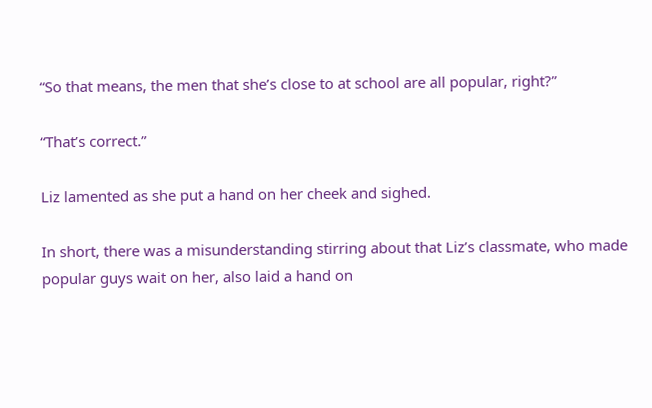“So that means, the men that she’s close to at school are all popular, right?”

“That’s correct.”

Liz lamented as she put a hand on her cheek and sighed.

In short, there was a misunderstanding stirring about that Liz’s classmate, who made popular guys wait on her, also laid a hand on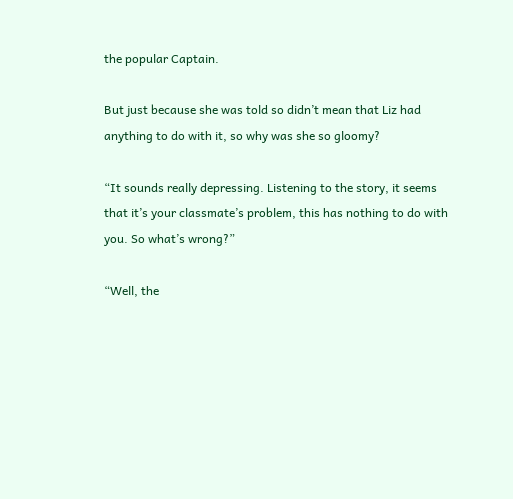the popular Captain.

But just because she was told so didn’t mean that Liz had anything to do with it, so why was she so gloomy?

“It sounds really depressing. Listening to the story, it seems that it’s your classmate’s problem, this has nothing to do with you. So what’s wrong?”

“Well, the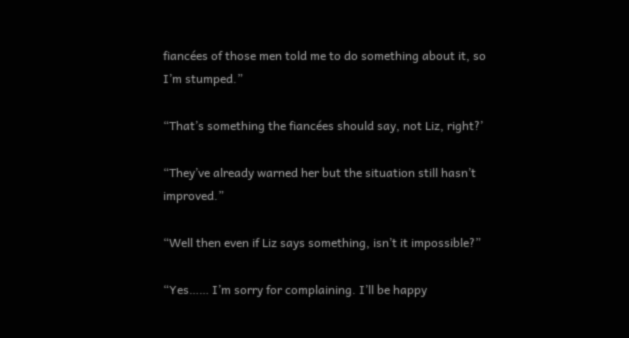fiancées of those men told me to do something about it, so I’m stumped.”

“That’s something the fiancées should say, not Liz, right?’

“They’ve already warned her but the situation still hasn’t improved.”

“Well then even if Liz says something, isn’t it impossible?”

“Yes…… I’m sorry for complaining. I’ll be happy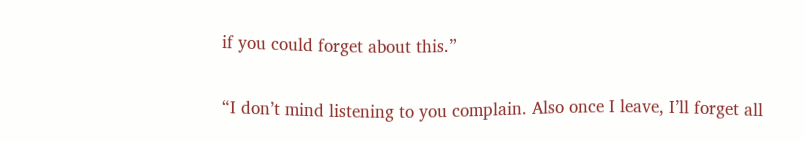if you could forget about this.”

“I don’t mind listening to you complain. Also once I leave, I’ll forget all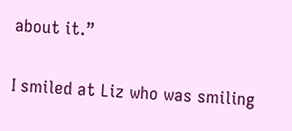about it.”


I smiled at Liz who was smiling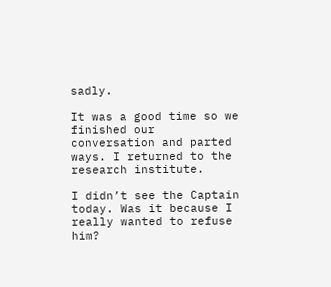sadly.

It was a good time so we finished our conversation and parted ways. I returned to the research institute.

I didn’t see the Captain today. Was it because I really wanted to refuse him?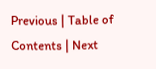Previous | Table of Contents | Next